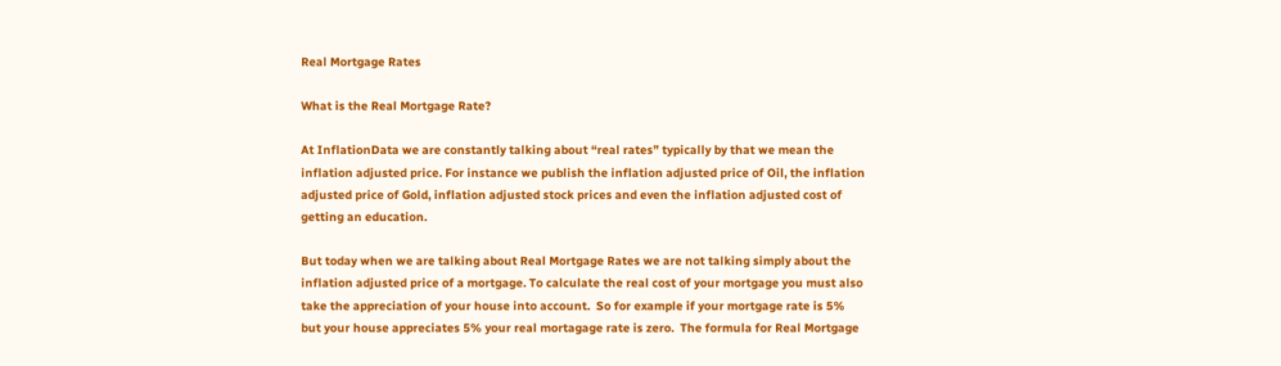Real Mortgage Rates

What is the Real Mortgage Rate?

At InflationData we are constantly talking about “real rates” typically by that we mean the inflation adjusted price. For instance we publish the inflation adjusted price of Oil, the inflation adjusted price of Gold, inflation adjusted stock prices and even the inflation adjusted cost of getting an education.

But today when we are talking about Real Mortgage Rates we are not talking simply about the inflation adjusted price of a mortgage. To calculate the real cost of your mortgage you must also take the appreciation of your house into account.  So for example if your mortgage rate is 5% but your house appreciates 5% your real mortagage rate is zero.  The formula for Real Mortgage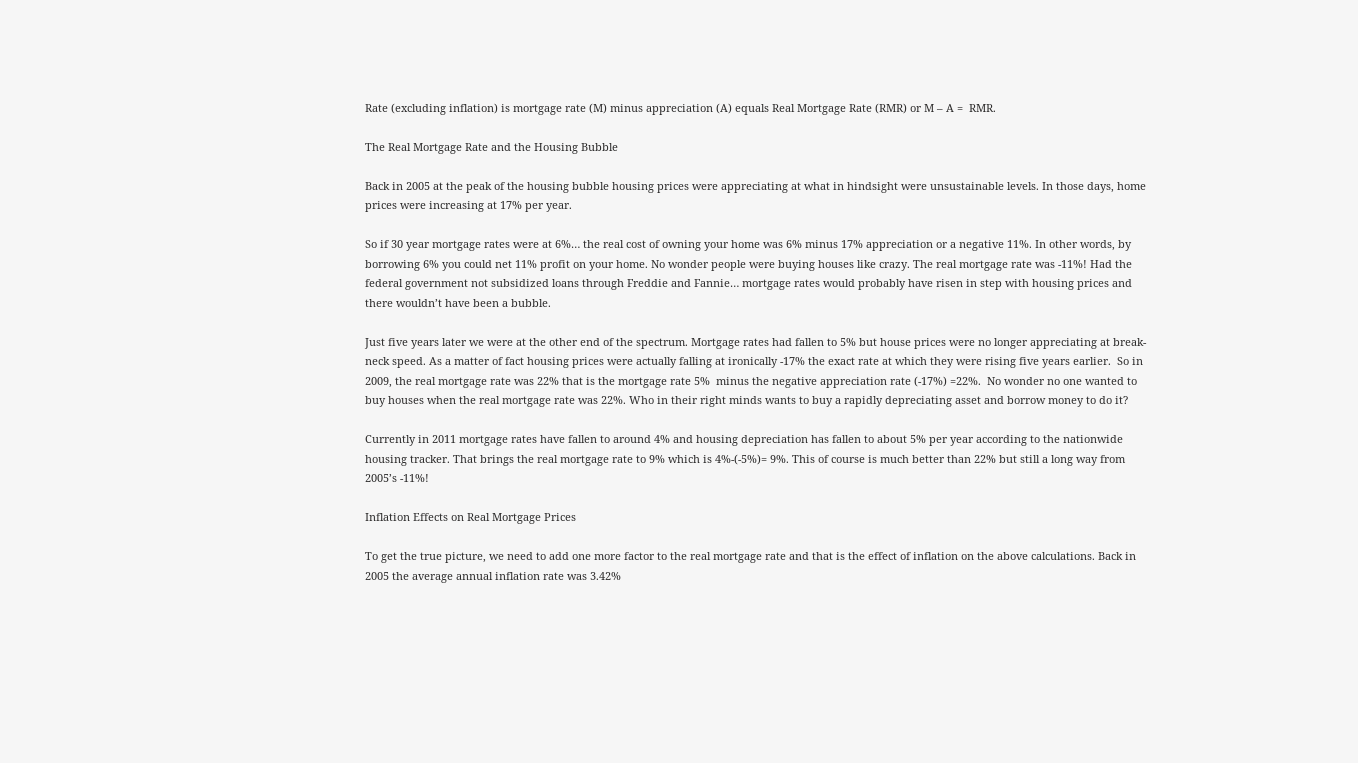Rate (excluding inflation) is mortgage rate (M) minus appreciation (A) equals Real Mortgage Rate (RMR) or M – A =  RMR.

The Real Mortgage Rate and the Housing Bubble

Back in 2005 at the peak of the housing bubble housing prices were appreciating at what in hindsight were unsustainable levels. In those days, home prices were increasing at 17% per year.

So if 30 year mortgage rates were at 6%… the real cost of owning your home was 6% minus 17% appreciation or a negative 11%. In other words, by borrowing 6% you could net 11% profit on your home. No wonder people were buying houses like crazy. The real mortgage rate was -11%! Had the federal government not subsidized loans through Freddie and Fannie… mortgage rates would probably have risen in step with housing prices and there wouldn’t have been a bubble.

Just five years later we were at the other end of the spectrum. Mortgage rates had fallen to 5% but house prices were no longer appreciating at break-neck speed. As a matter of fact housing prices were actually falling at ironically -17% the exact rate at which they were rising five years earlier.  So in 2009, the real mortgage rate was 22% that is the mortgage rate 5%  minus the negative appreciation rate (-17%) =22%.  No wonder no one wanted to buy houses when the real mortgage rate was 22%. Who in their right minds wants to buy a rapidly depreciating asset and borrow money to do it?

Currently in 2011 mortgage rates have fallen to around 4% and housing depreciation has fallen to about 5% per year according to the nationwide housing tracker. That brings the real mortgage rate to 9% which is 4%-(-5%)= 9%. This of course is much better than 22% but still a long way from 2005’s -11%!

Inflation Effects on Real Mortgage Prices

To get the true picture, we need to add one more factor to the real mortgage rate and that is the effect of inflation on the above calculations. Back in 2005 the average annual inflation rate was 3.42%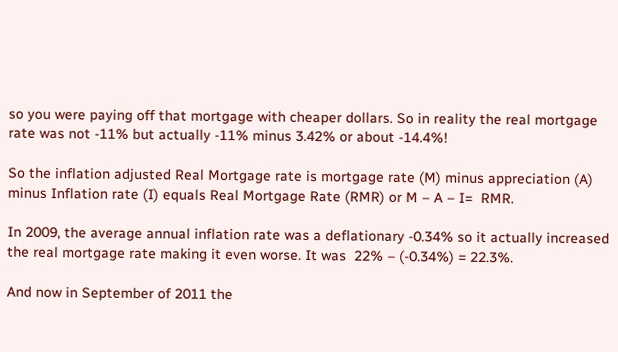so you were paying off that mortgage with cheaper dollars. So in reality the real mortgage rate was not -11% but actually -11% minus 3.42% or about -14.4%!

So the inflation adjusted Real Mortgage rate is mortgage rate (M) minus appreciation (A) minus Inflation rate (I) equals Real Mortgage Rate (RMR) or M – A – I=  RMR.

In 2009, the average annual inflation rate was a deflationary -0.34% so it actually increased the real mortgage rate making it even worse. It was  22% – (-0.34%) = 22.3%.

And now in September of 2011 the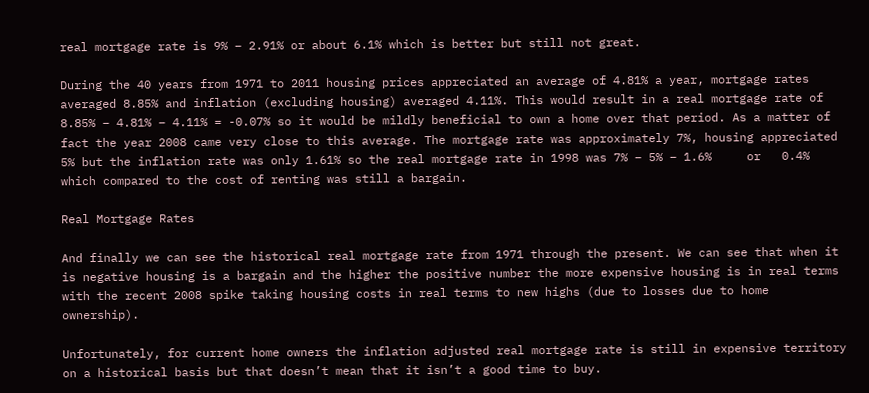real mortgage rate is 9% – 2.91% or about 6.1% which is better but still not great.

During the 40 years from 1971 to 2011 housing prices appreciated an average of 4.81% a year, mortgage rates averaged 8.85% and inflation (excluding housing) averaged 4.11%. This would result in a real mortgage rate of  8.85% – 4.81% – 4.11% = -0.07% so it would be mildly beneficial to own a home over that period. As a matter of fact the year 2008 came very close to this average. The mortgage rate was approximately 7%, housing appreciated 5% but the inflation rate was only 1.61% so the real mortgage rate in 1998 was 7% – 5% – 1.6%     or   0.4% which compared to the cost of renting was still a bargain.

Real Mortgage Rates

And finally we can see the historical real mortgage rate from 1971 through the present. We can see that when it is negative housing is a bargain and the higher the positive number the more expensive housing is in real terms with the recent 2008 spike taking housing costs in real terms to new highs (due to losses due to home ownership).

Unfortunately, for current home owners the inflation adjusted real mortgage rate is still in expensive territory on a historical basis but that doesn’t mean that it isn’t a good time to buy.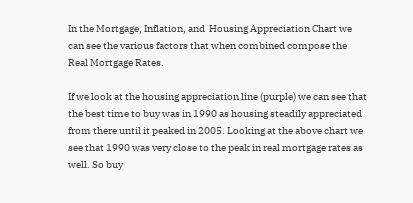In the Mortgage, Inflation, and  Housing Appreciation Chart we can see the various factors that when combined compose the Real Mortgage Rates.

If we look at the housing appreciation line (purple) we can see that the best time to buy was in 1990 as housing steadily appreciated from there until it peaked in 2005. Looking at the above chart we see that 1990 was very close to the peak in real mortgage rates as well. So buy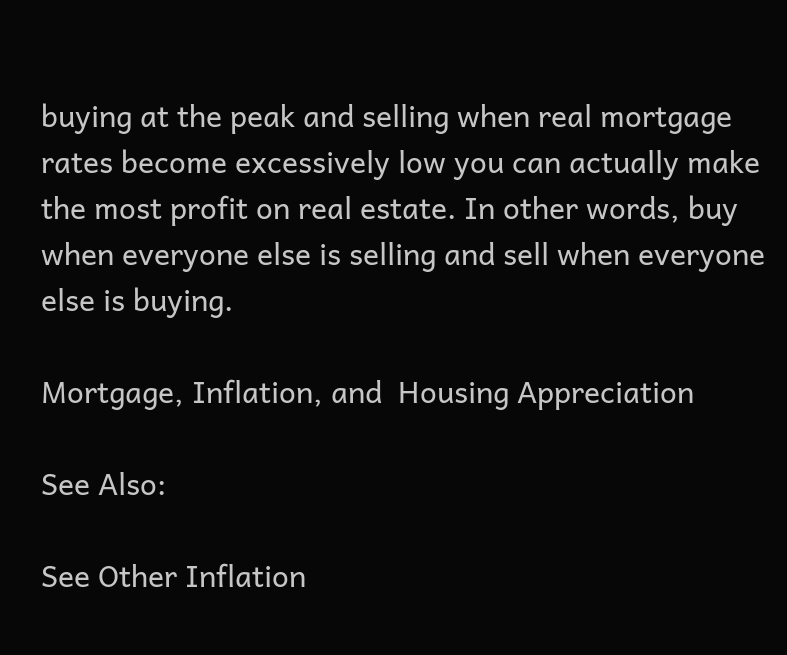buying at the peak and selling when real mortgage rates become excessively low you can actually make the most profit on real estate. In other words, buy when everyone else is selling and sell when everyone else is buying.

Mortgage, Inflation, and  Housing Appreciation

See Also:

See Other Inflation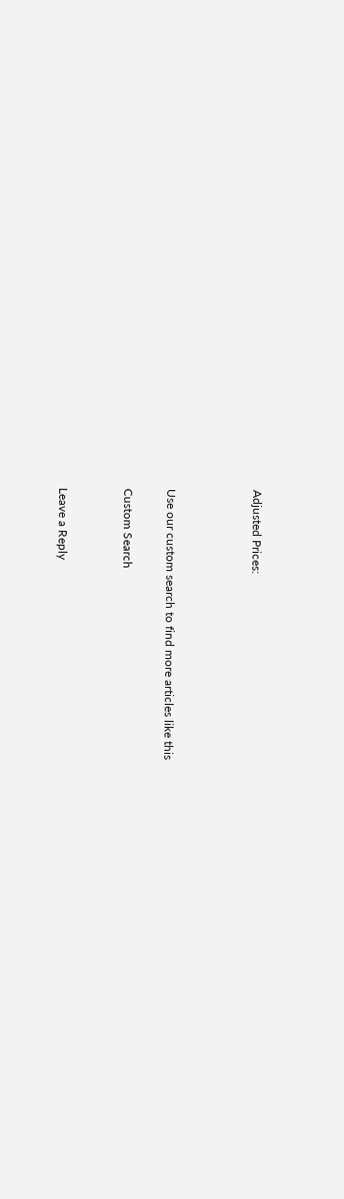Adjusted Prices:



Use our custom search to find more articles like this

Custom Search


Leave a Reply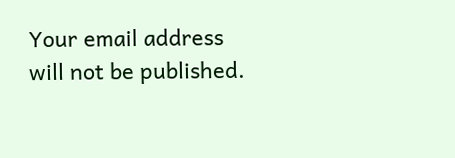Your email address will not be published.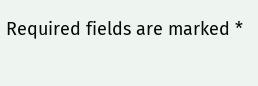Required fields are marked *